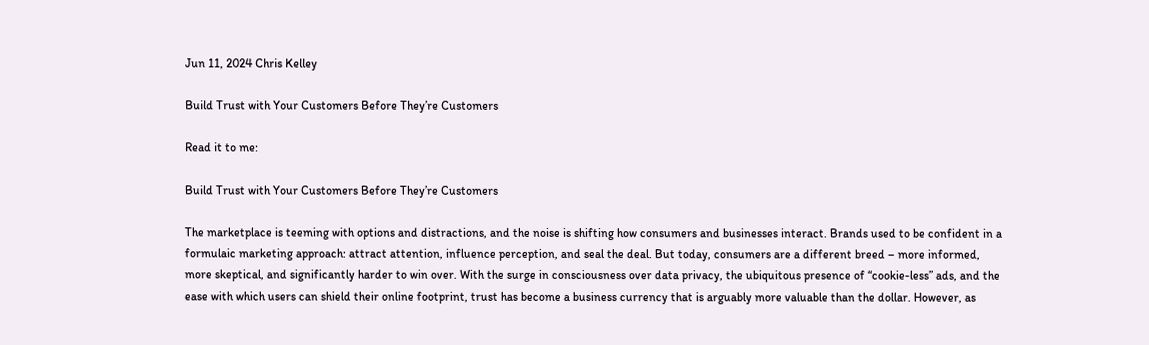Jun 11, 2024 Chris Kelley

Build Trust with Your Customers Before They’re Customers

Read it to me:

Build Trust with Your Customers Before They’re Customers

The marketplace is teeming with options and distractions, and the noise is shifting how consumers and businesses interact. Brands used to be confident in a formulaic marketing approach: attract attention, influence perception, and seal the deal. But today, consumers are a different breed – more informed, more skeptical, and significantly harder to win over. With the surge in consciousness over data privacy, the ubiquitous presence of “cookie-less” ads, and the ease with which users can shield their online footprint, trust has become a business currency that is arguably more valuable than the dollar. However, as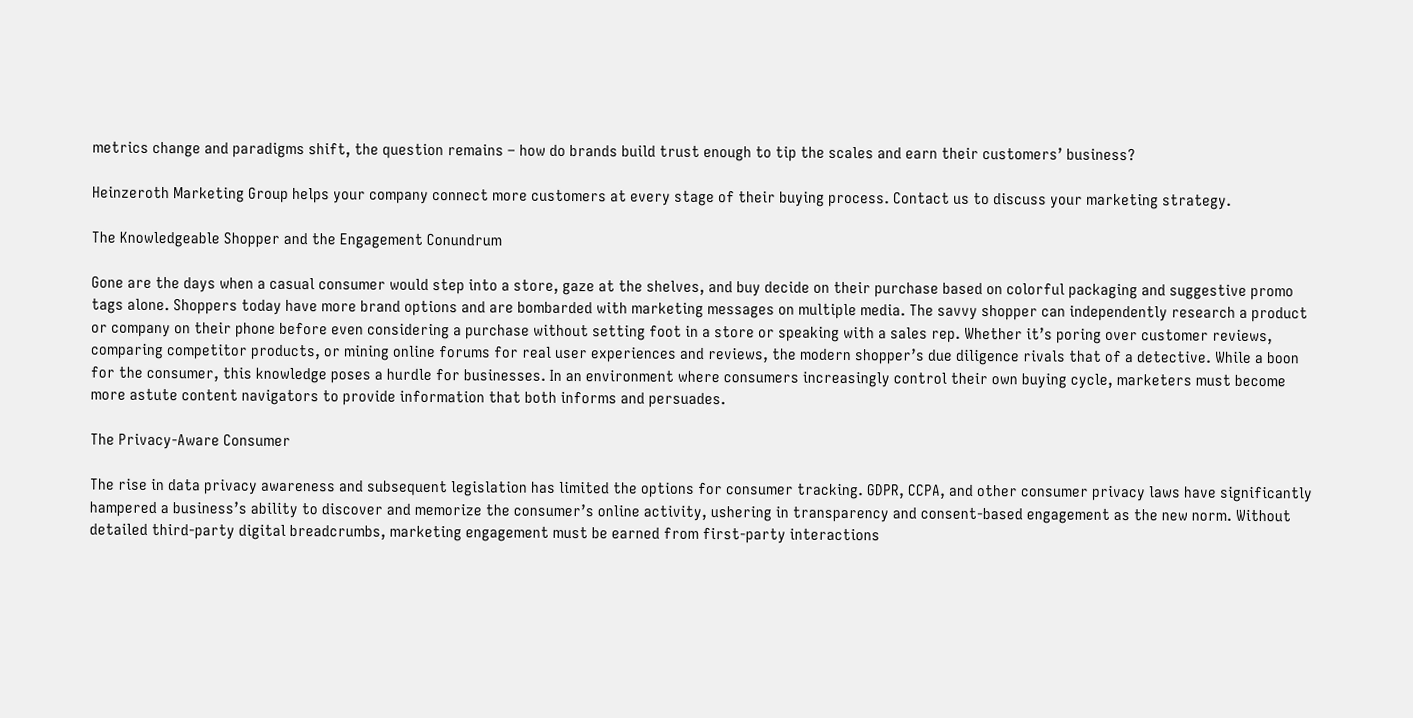metrics change and paradigms shift, the question remains – how do brands build trust enough to tip the scales and earn their customers’ business?

Heinzeroth Marketing Group helps your company connect more customers at every stage of their buying process. Contact us to discuss your marketing strategy.

The Knowledgeable Shopper and the Engagement Conundrum

Gone are the days when a casual consumer would step into a store, gaze at the shelves, and buy decide on their purchase based on colorful packaging and suggestive promo tags alone. Shoppers today have more brand options and are bombarded with marketing messages on multiple media. The savvy shopper can independently research a product or company on their phone before even considering a purchase without setting foot in a store or speaking with a sales rep. Whether it’s poring over customer reviews, comparing competitor products, or mining online forums for real user experiences and reviews, the modern shopper’s due diligence rivals that of a detective. While a boon for the consumer, this knowledge poses a hurdle for businesses. In an environment where consumers increasingly control their own buying cycle, marketers must become more astute content navigators to provide information that both informs and persuades.

The Privacy-Aware Consumer

The rise in data privacy awareness and subsequent legislation has limited the options for consumer tracking. GDPR, CCPA, and other consumer privacy laws have significantly hampered a business’s ability to discover and memorize the consumer’s online activity, ushering in transparency and consent-based engagement as the new norm. Without detailed third-party digital breadcrumbs, marketing engagement must be earned from first-party interactions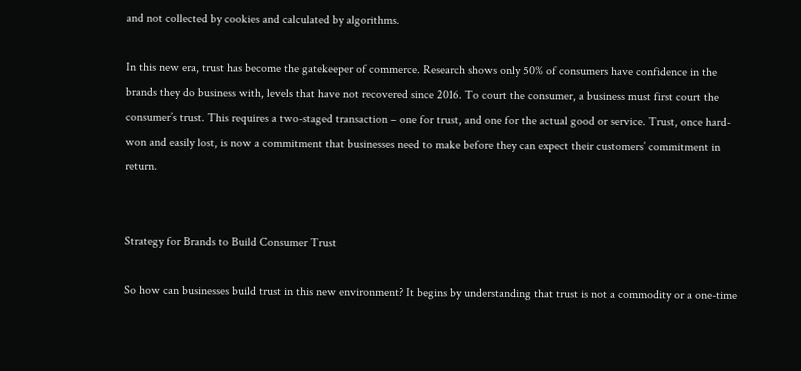and not collected by cookies and calculated by algorithms.

In this new era, trust has become the gatekeeper of commerce. Research shows only 50% of consumers have confidence in the brands they do business with, levels that have not recovered since 2016. To court the consumer, a business must first court the consumer’s trust. This requires a two-staged transaction – one for trust, and one for the actual good or service. Trust, once hard-won and easily lost, is now a commitment that businesses need to make before they can expect their customers’ commitment in return.


Strategy for Brands to Build Consumer Trust

So how can businesses build trust in this new environment? It begins by understanding that trust is not a commodity or a one-time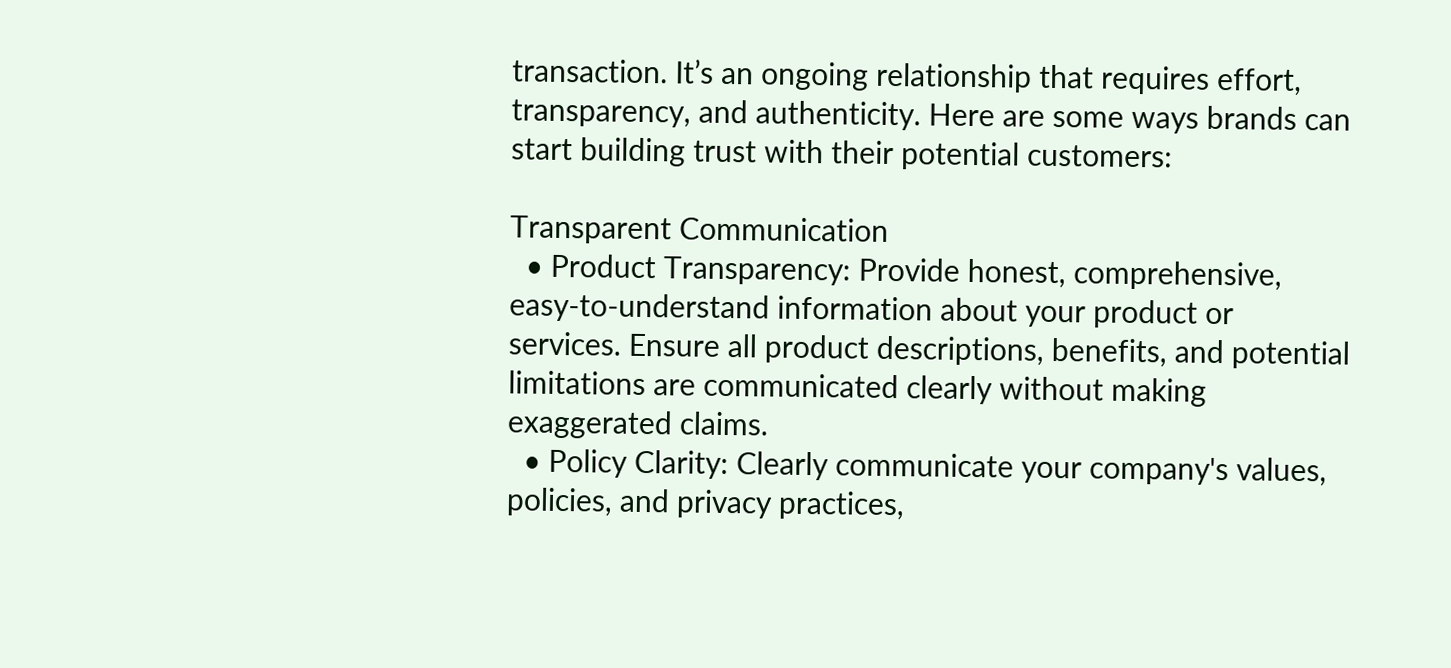transaction. It’s an ongoing relationship that requires effort, transparency, and authenticity. Here are some ways brands can start building trust with their potential customers:

Transparent Communication
  • Product Transparency: Provide honest, comprehensive, easy-to-understand information about your product or services. Ensure all product descriptions, benefits, and potential limitations are communicated clearly without making exaggerated claims.
  • Policy Clarity: Clearly communicate your company's values, policies, and privacy practices,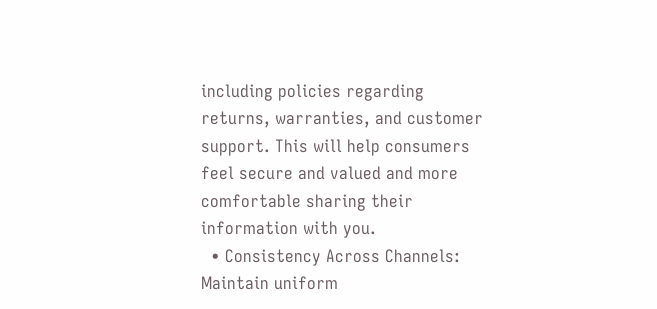including policies regarding returns, warranties, and customer support. This will help consumers feel secure and valued and more comfortable sharing their information with you.
  • Consistency Across Channels: Maintain uniform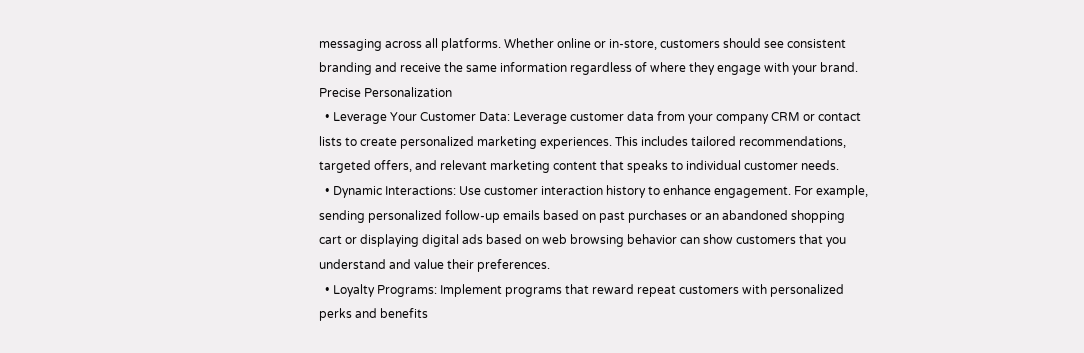messaging across all platforms. Whether online or in-store, customers should see consistent branding and receive the same information regardless of where they engage with your brand.
Precise Personalization
  • Leverage Your Customer Data: Leverage customer data from your company CRM or contact lists to create personalized marketing experiences. This includes tailored recommendations, targeted offers, and relevant marketing content that speaks to individual customer needs.
  • Dynamic Interactions: Use customer interaction history to enhance engagement. For example, sending personalized follow-up emails based on past purchases or an abandoned shopping cart or displaying digital ads based on web browsing behavior can show customers that you understand and value their preferences.
  • Loyalty Programs: Implement programs that reward repeat customers with personalized perks and benefits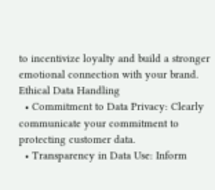to incentivize loyalty and build a stronger emotional connection with your brand.
Ethical Data Handling
  • Commitment to Data Privacy: Clearly communicate your commitment to protecting customer data.
  • Transparency in Data Use: Inform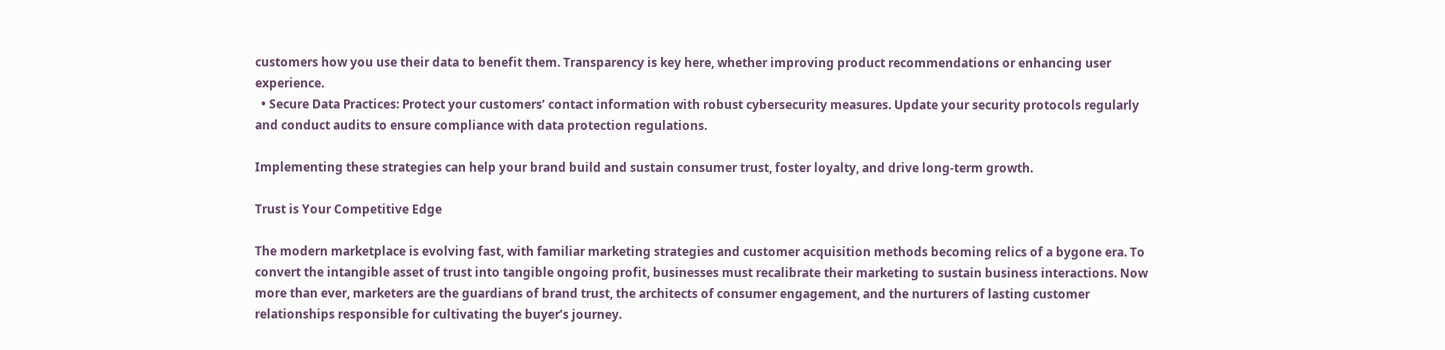customers how you use their data to benefit them. Transparency is key here, whether improving product recommendations or enhancing user experience.
  • Secure Data Practices: Protect your customers’ contact information with robust cybersecurity measures. Update your security protocols regularly and conduct audits to ensure compliance with data protection regulations.

Implementing these strategies can help your brand build and sustain consumer trust, foster loyalty, and drive long-term growth.

Trust is Your Competitive Edge

The modern marketplace is evolving fast, with familiar marketing strategies and customer acquisition methods becoming relics of a bygone era. To convert the intangible asset of trust into tangible ongoing profit, businesses must recalibrate their marketing to sustain business interactions. Now more than ever, marketers are the guardians of brand trust, the architects of consumer engagement, and the nurturers of lasting customer relationships responsible for cultivating the buyer’s journey.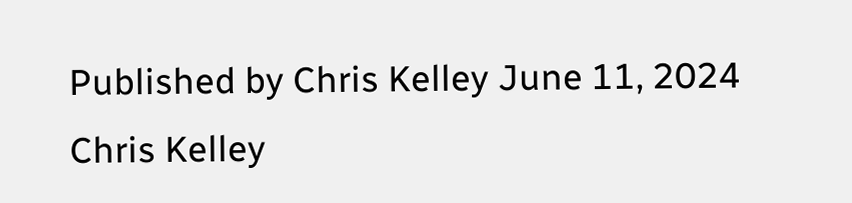Published by Chris Kelley June 11, 2024
Chris Kelley